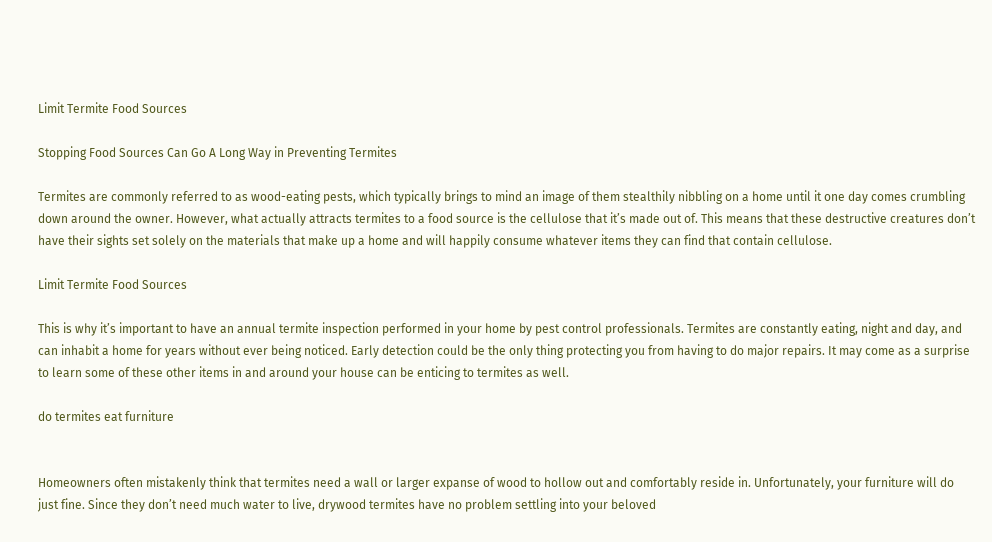Limit Termite Food Sources

Stopping Food Sources Can Go A Long Way in Preventing Termites

Termites are commonly referred to as wood-eating pests, which typically brings to mind an image of them stealthily nibbling on a home until it one day comes crumbling down around the owner. However, what actually attracts termites to a food source is the cellulose that it’s made out of. This means that these destructive creatures don’t have their sights set solely on the materials that make up a home and will happily consume whatever items they can find that contain cellulose.

Limit Termite Food Sources

This is why it’s important to have an annual termite inspection performed in your home by pest control professionals. Termites are constantly eating, night and day, and can inhabit a home for years without ever being noticed. Early detection could be the only thing protecting you from having to do major repairs. It may come as a surprise to learn some of these other items in and around your house can be enticing to termites as well.

do termites eat furniture


Homeowners often mistakenly think that termites need a wall or larger expanse of wood to hollow out and comfortably reside in. Unfortunately, your furniture will do just fine. Since they don’t need much water to live, drywood termites have no problem settling into your beloved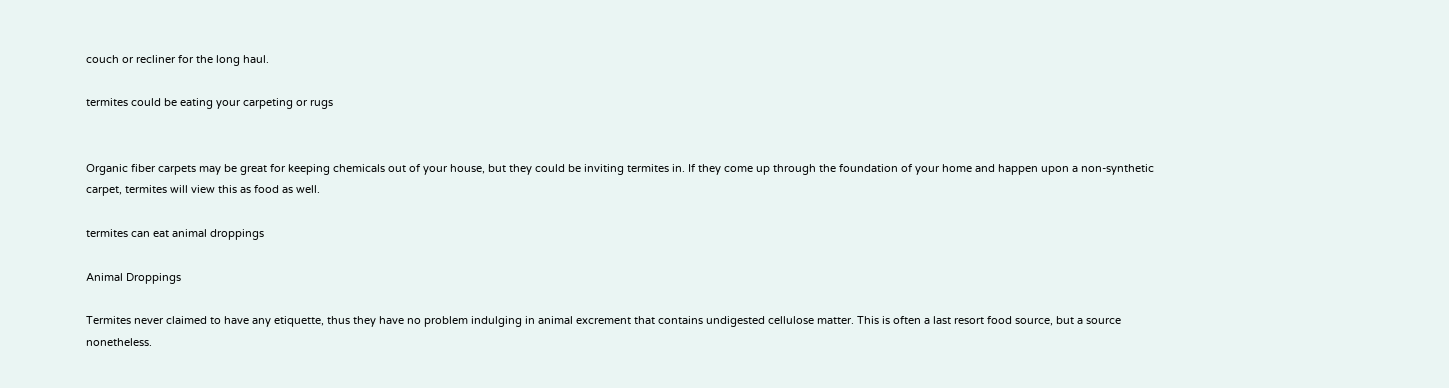couch or recliner for the long haul.

termites could be eating your carpeting or rugs


Organic fiber carpets may be great for keeping chemicals out of your house, but they could be inviting termites in. If they come up through the foundation of your home and happen upon a non-synthetic carpet, termites will view this as food as well.

termites can eat animal droppings

Animal Droppings

Termites never claimed to have any etiquette, thus they have no problem indulging in animal excrement that contains undigested cellulose matter. This is often a last resort food source, but a source nonetheless.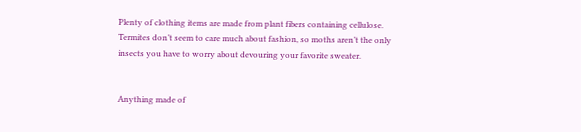Plenty of clothing items are made from plant fibers containing cellulose. Termites don’t seem to care much about fashion, so moths aren’t the only insects you have to worry about devouring your favorite sweater.


Anything made of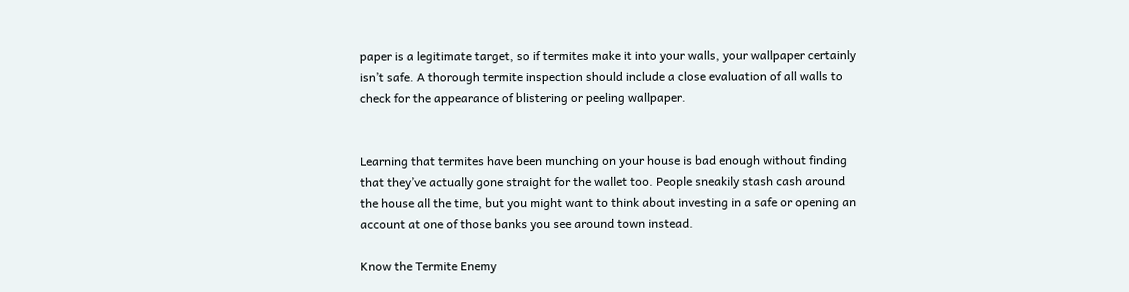paper is a legitimate target, so if termites make it into your walls, your wallpaper certainly isn’t safe. A thorough termite inspection should include a close evaluation of all walls to check for the appearance of blistering or peeling wallpaper.


Learning that termites have been munching on your house is bad enough without finding that they’ve actually gone straight for the wallet too. People sneakily stash cash around the house all the time, but you might want to think about investing in a safe or opening an account at one of those banks you see around town instead.

Know the Termite Enemy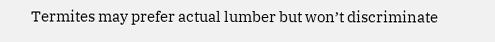Termites may prefer actual lumber but won’t discriminate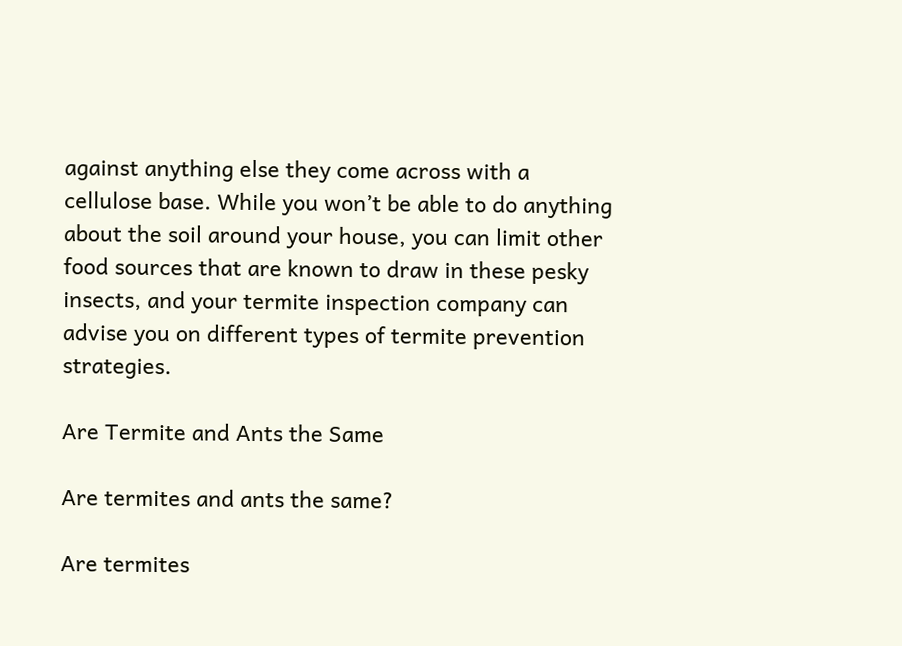against anything else they come across with a cellulose base. While you won’t be able to do anything about the soil around your house, you can limit other food sources that are known to draw in these pesky insects, and your termite inspection company can advise you on different types of termite prevention strategies.

Are Termite and Ants the Same

Are termites and ants the same?

Are termites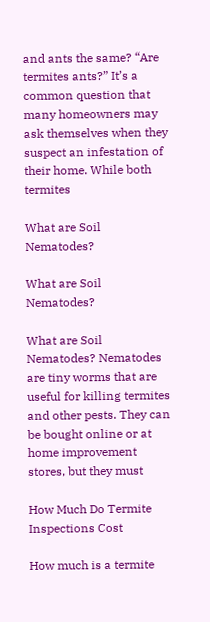and ants the same? “Are termites ants?” It’s a common question that many homeowners may ask themselves when they suspect an infestation of their home. While both termites

What are Soil Nematodes?

What are Soil Nematodes?

What are Soil Nematodes? Nematodes are tiny worms that are useful for killing termites and other pests. They can be bought online or at home improvement stores, but they must

How Much Do Termite Inspections Cost

How much is a termite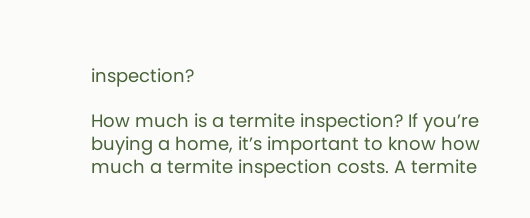inspection?

How much is a termite inspection? If you’re buying a home, it’s important to know how much a termite inspection costs. A termite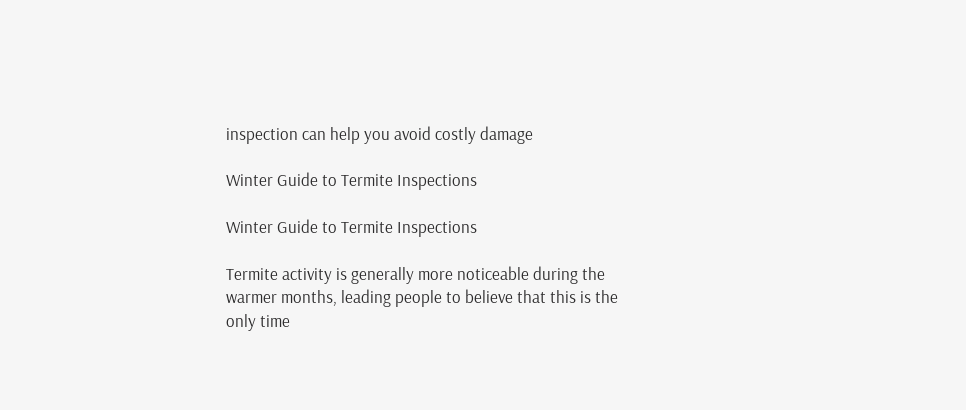inspection can help you avoid costly damage

Winter Guide to Termite Inspections

Winter Guide to Termite Inspections

Termite activity is generally more noticeable during the warmer months, leading people to believe that this is the only time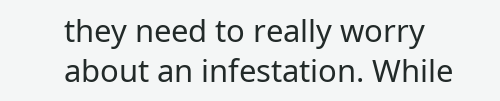they need to really worry about an infestation. While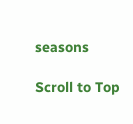seasons

Scroll to Top